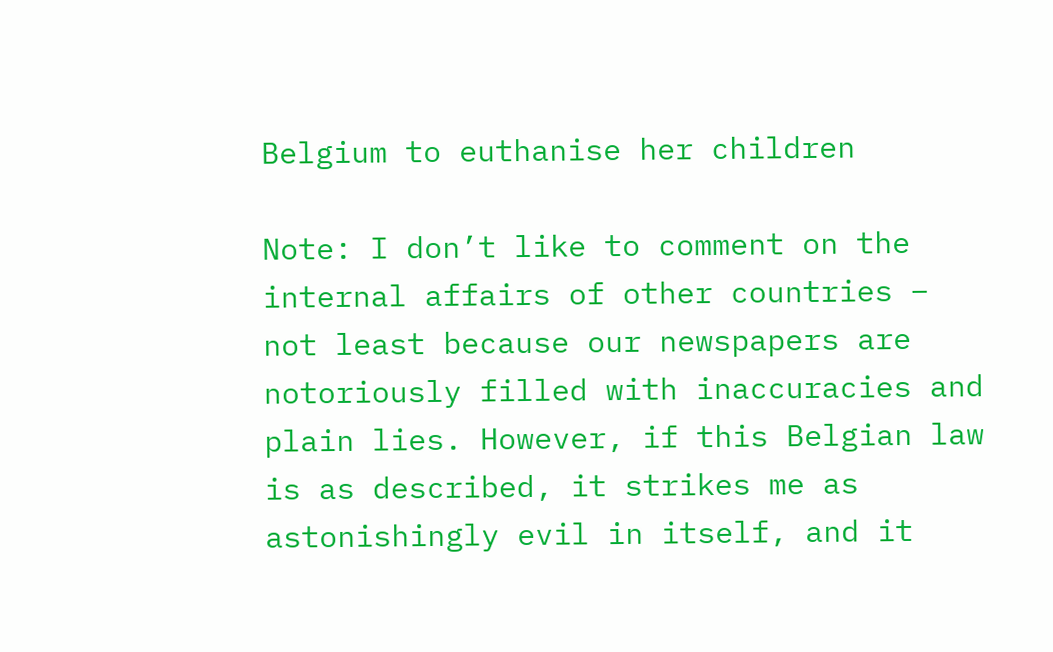Belgium to euthanise her children

Note: I don’t like to comment on the internal affairs of other countries – not least because our newspapers are notoriously filled with inaccuracies and plain lies. However, if this Belgian law is as described, it strikes me as astonishingly evil in itself, and it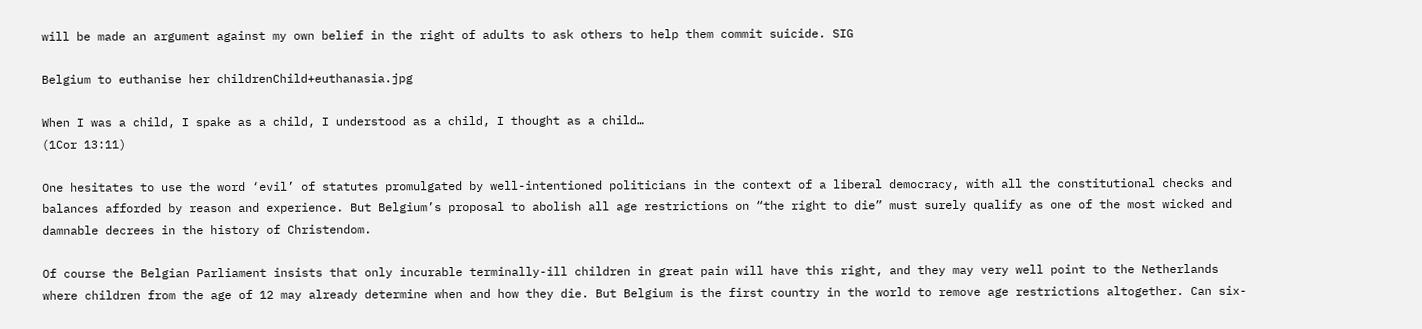will be made an argument against my own belief in the right of adults to ask others to help them commit suicide. SIG

Belgium to euthanise her childrenChild+euthanasia.jpg

When I was a child, I spake as a child, I understood as a child, I thought as a child…
(1Cor 13:11)

One hesitates to use the word ‘evil’ of statutes promulgated by well-intentioned politicians in the context of a liberal democracy, with all the constitutional checks and balances afforded by reason and experience. But Belgium’s proposal to abolish all age restrictions on “the right to die” must surely qualify as one of the most wicked and damnable decrees in the history of Christendom.

Of course the Belgian Parliament insists that only incurable terminally-ill children in great pain will have this right, and they may very well point to the Netherlands where children from the age of 12 may already determine when and how they die. But Belgium is the first country in the world to remove age restrictions altogether. Can six-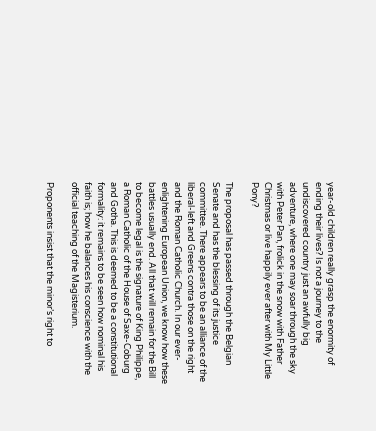year-old children really grasp the enormity of ending their lives? Is not a journey to the undiscovered country just an awfully big adventure, where one may soar through the sky with Peter Pan, frolick in the snow with Father Christmas or live happily ever after with My Little Pony?

The proposal has passed through the Belgian Senate and has the blessing of its justice committee. There appears to be an alliance of the liberal-left and Greens contra those on the right and the Roman Catholic Church. In our ever-enlightening European Union, we know how these battles usually end. All that will remain for the Bill to become legal is the signature of King Philippe, a Roman Catholic of the House of Saxe-Coburg and Gotha. This is deemed to be a constitutional formality: it remains to be seen how nominal his faith is; how he balances his conscience with the official teaching of the Magisterium.

Proponents insist that the minor’s right to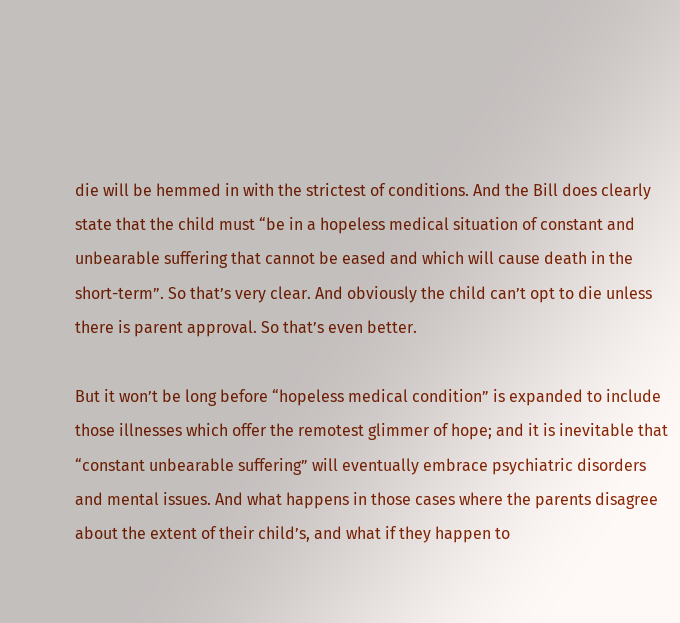die will be hemmed in with the strictest of conditions. And the Bill does clearly state that the child must “be in a hopeless medical situation of constant and unbearable suffering that cannot be eased and which will cause death in the short-term”. So that’s very clear. And obviously the child can’t opt to die unless there is parent approval. So that’s even better.

But it won’t be long before “hopeless medical condition” is expanded to include those illnesses which offer the remotest glimmer of hope; and it is inevitable that “constant unbearable suffering” will eventually embrace psychiatric disorders and mental issues. And what happens in those cases where the parents disagree about the extent of their child’s, and what if they happen to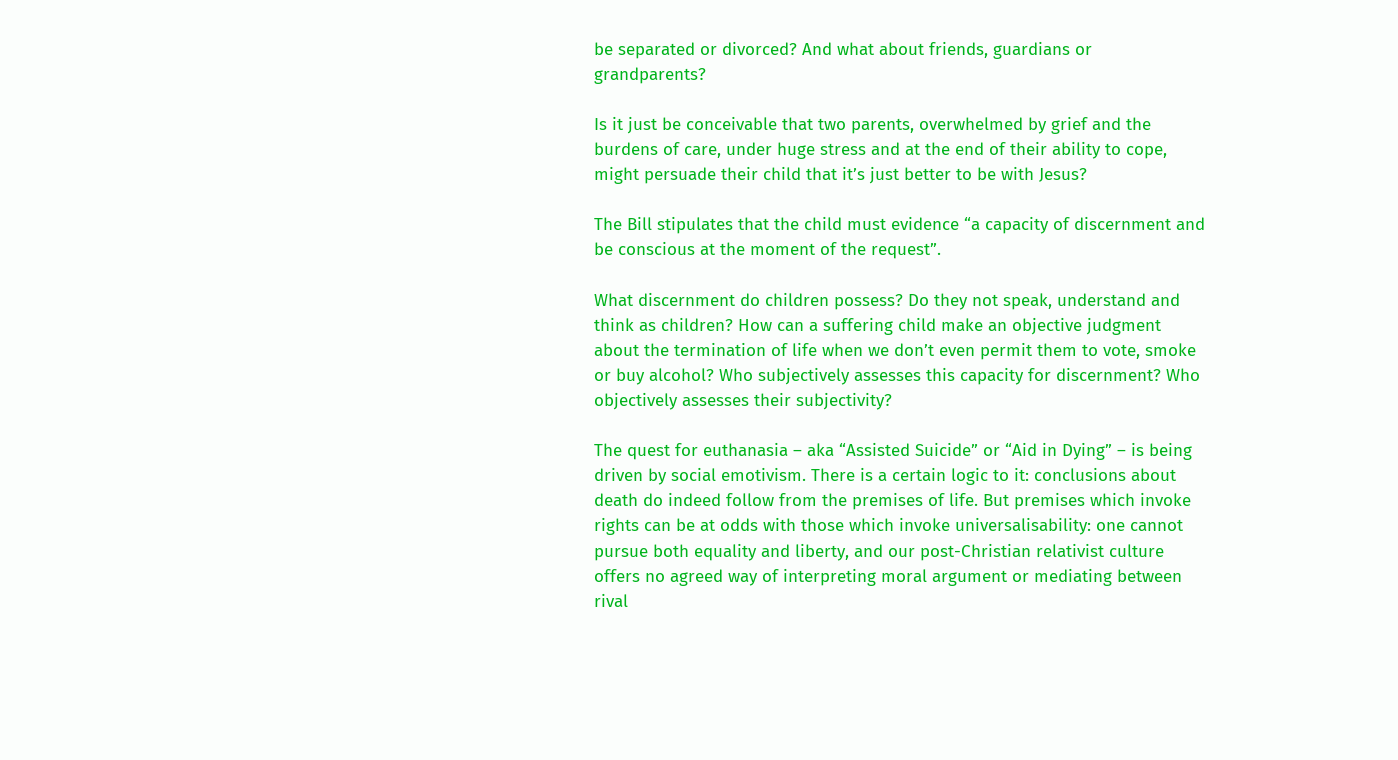be separated or divorced? And what about friends, guardians or grandparents?

Is it just be conceivable that two parents, overwhelmed by grief and the burdens of care, under huge stress and at the end of their ability to cope, might persuade their child that it’s just better to be with Jesus?

The Bill stipulates that the child must evidence “a capacity of discernment and be conscious at the moment of the request”.

What discernment do children possess? Do they not speak, understand and think as children? How can a suffering child make an objective judgment about the termination of life when we don’t even permit them to vote, smoke or buy alcohol? Who subjectively assesses this capacity for discernment? Who objectively assesses their subjectivity?

The quest for euthanasia – aka “Assisted Suicide” or “Aid in Dying” – is being driven by social emotivism. There is a certain logic to it: conclusions about death do indeed follow from the premises of life. But premises which invoke rights can be at odds with those which invoke universalisability: one cannot pursue both equality and liberty, and our post-Christian relativist culture offers no agreed way of interpreting moral argument or mediating between rival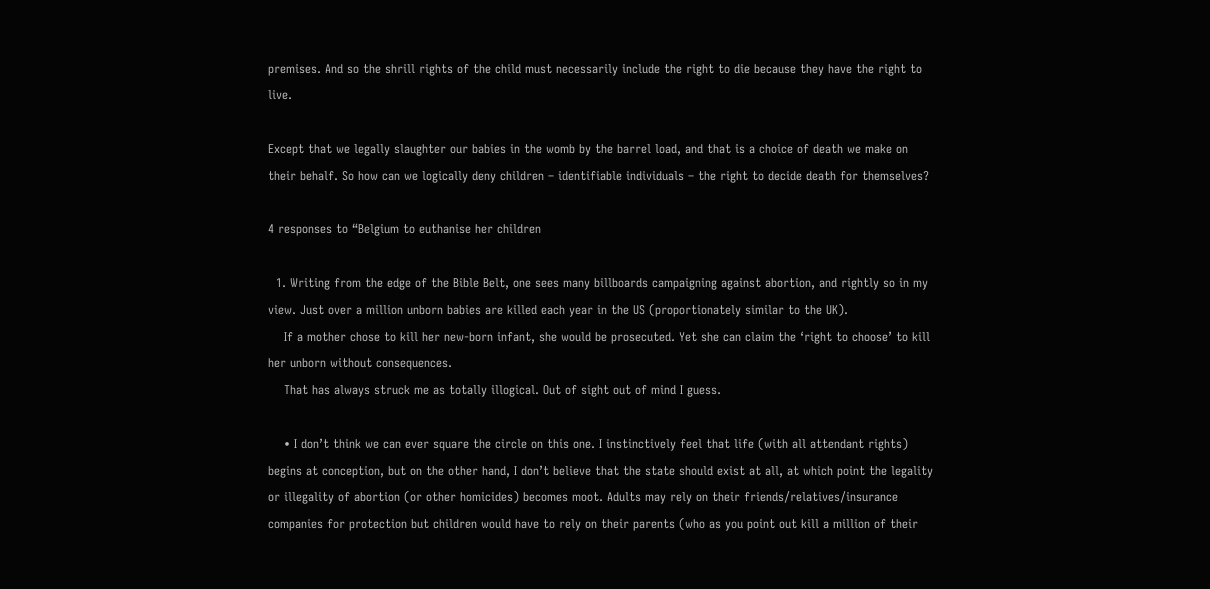premises. And so the shrill rights of the child must necessarily include the right to die because they have the right to live.

Except that we legally slaughter our babies in the womb by the barrel load, and that is a choice of death we make on their behalf. So how can we logically deny children – identifiable individuals – the right to decide death for themselves?

4 responses to “Belgium to euthanise her children

  1. Writing from the edge of the Bible Belt, one sees many billboards campaigning against abortion, and rightly so in my view. Just over a million unborn babies are killed each year in the US (proportionately similar to the UK).
    If a mother chose to kill her new-born infant, she would be prosecuted. Yet she can claim the ‘right to choose’ to kill her unborn without consequences.
    That has always struck me as totally illogical. Out of sight out of mind I guess.

    • I don’t think we can ever square the circle on this one. I instinctively feel that life (with all attendant rights) begins at conception, but on the other hand, I don’t believe that the state should exist at all, at which point the legality or illegality of abortion (or other homicides) becomes moot. Adults may rely on their friends/relatives/insurance companies for protection but children would have to rely on their parents (who as you point out kill a million of their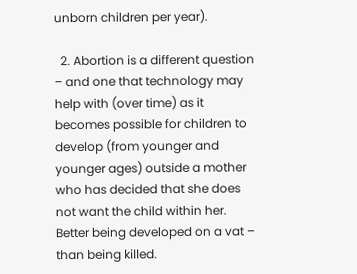unborn children per year).

  2. Abortion is a different question – and one that technology may help with (over time) as it becomes possible for children to develop (from younger and younger ages) outside a mother who has decided that she does not want the child within her. Better being developed on a vat – than being killed.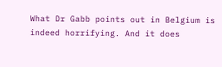What Dr Gabb points out in Belgium is indeed horrifying. And it does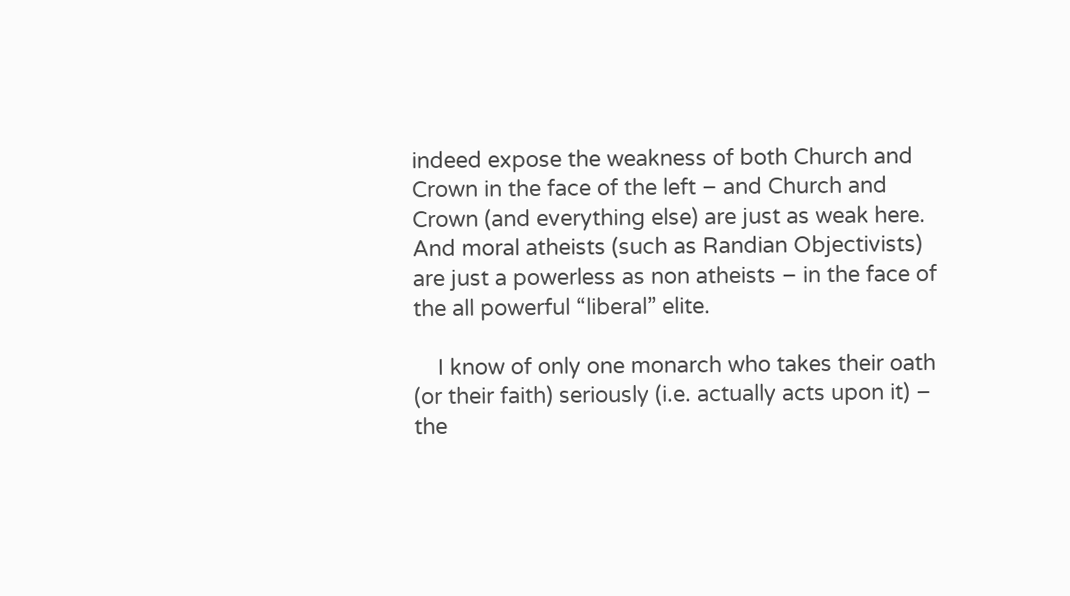indeed expose the weakness of both Church and Crown in the face of the left – and Church and Crown (and everything else) are just as weak here. And moral atheists (such as Randian Objectivists) are just a powerless as non atheists – in the face of the all powerful “liberal” elite.

    I know of only one monarch who takes their oath (or their faith) seriously (i.e. actually acts upon it) – the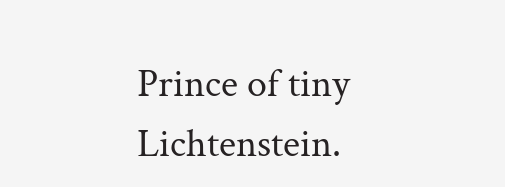Prince of tiny Lichtenstein.